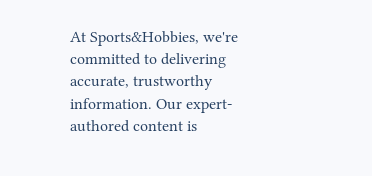At Sports&Hobbies, we're committed to delivering accurate, trustworthy information. Our expert-authored content is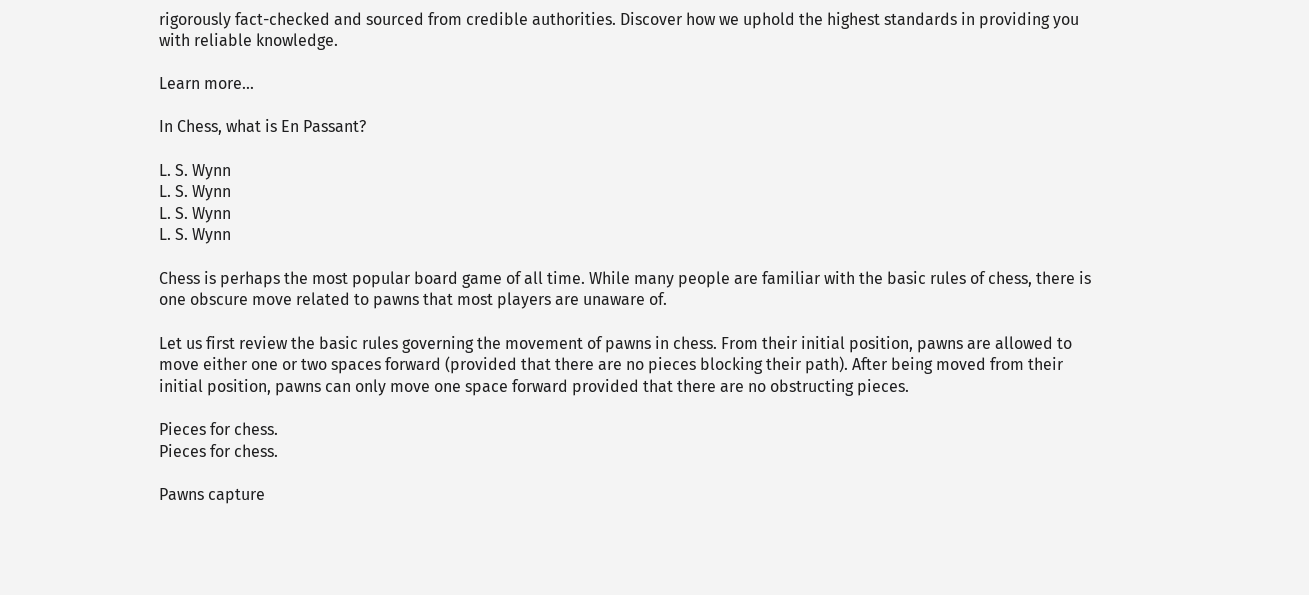rigorously fact-checked and sourced from credible authorities. Discover how we uphold the highest standards in providing you with reliable knowledge.

Learn more...

In Chess, what is En Passant?

L. S. Wynn
L. S. Wynn
L. S. Wynn
L. S. Wynn

Chess is perhaps the most popular board game of all time. While many people are familiar with the basic rules of chess, there is one obscure move related to pawns that most players are unaware of.

Let us first review the basic rules governing the movement of pawns in chess. From their initial position, pawns are allowed to move either one or two spaces forward (provided that there are no pieces blocking their path). After being moved from their initial position, pawns can only move one space forward provided that there are no obstructing pieces.

Pieces for chess.
Pieces for chess.

Pawns capture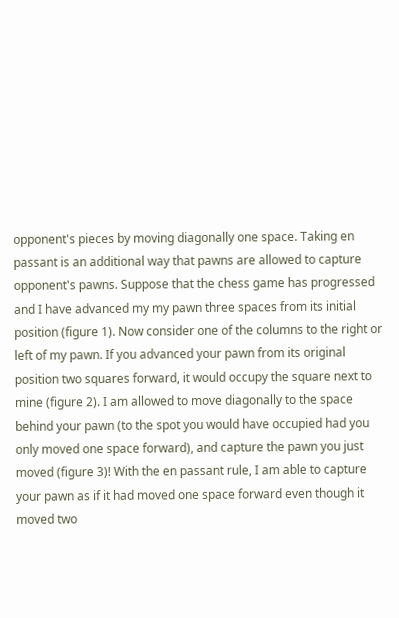opponent's pieces by moving diagonally one space. Taking en passant is an additional way that pawns are allowed to capture opponent's pawns. Suppose that the chess game has progressed and I have advanced my my pawn three spaces from its initial position (figure 1). Now consider one of the columns to the right or left of my pawn. If you advanced your pawn from its original position two squares forward, it would occupy the square next to mine (figure 2). I am allowed to move diagonally to the space behind your pawn (to the spot you would have occupied had you only moved one space forward), and capture the pawn you just moved (figure 3)! With the en passant rule, I am able to capture your pawn as if it had moved one space forward even though it moved two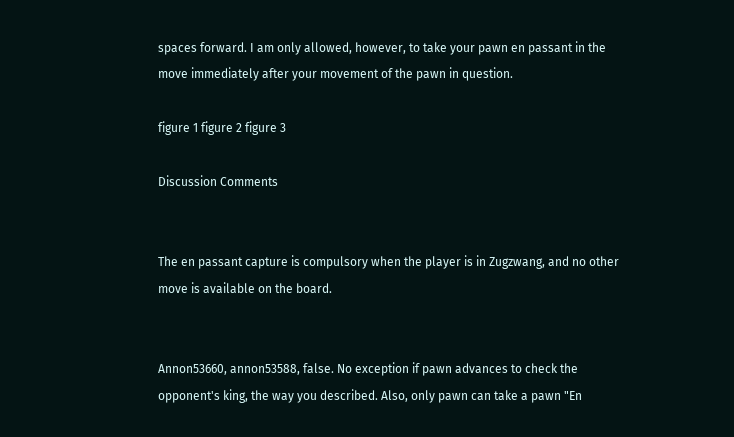spaces forward. I am only allowed, however, to take your pawn en passant in the move immediately after your movement of the pawn in question.

figure 1 figure 2 figure 3

Discussion Comments


The en passant capture is compulsory when the player is in Zugzwang, and no other move is available on the board.


Annon53660, annon53588, false. No exception if pawn advances to check the opponent's king, the way you described. Also, only pawn can take a pawn "En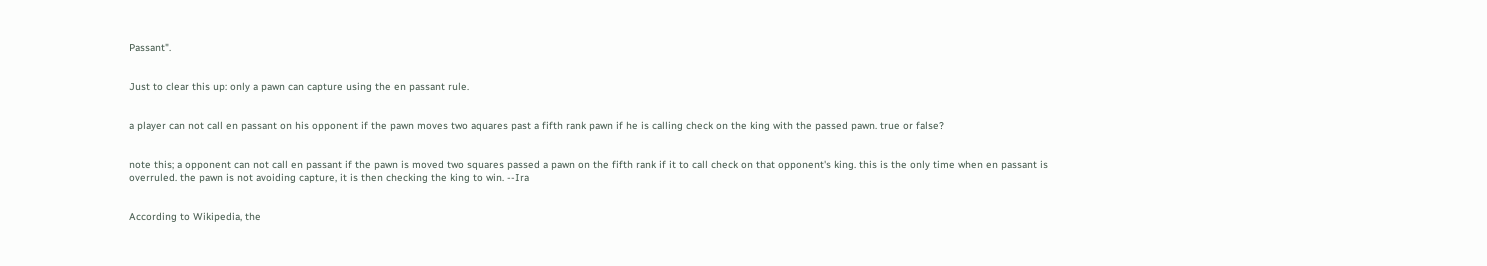Passant".


Just to clear this up: only a pawn can capture using the en passant rule.


a player can not call en passant on his opponent if the pawn moves two aquares past a fifth rank pawn if he is calling check on the king with the passed pawn. true or false?


note this; a opponent can not call en passant if the pawn is moved two squares passed a pawn on the fifth rank if it to call check on that opponent's king. this is the only time when en passant is overruled. the pawn is not avoiding capture, it is then checking the king to win. --Ira


According to Wikipedia, the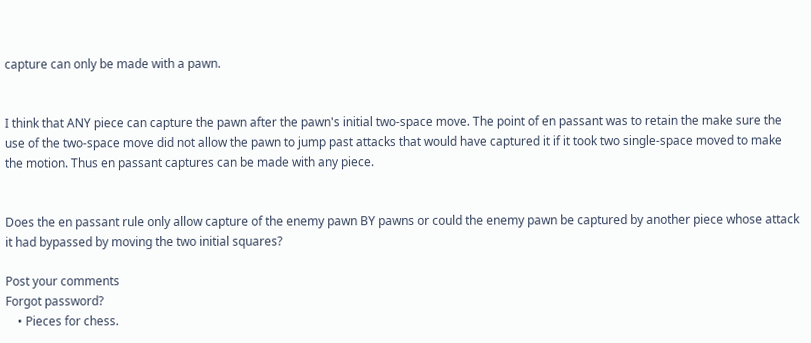capture can only be made with a pawn.


I think that ANY piece can capture the pawn after the pawn's initial two-space move. The point of en passant was to retain the make sure the use of the two-space move did not allow the pawn to jump past attacks that would have captured it if it took two single-space moved to make the motion. Thus en passant captures can be made with any piece.


Does the en passant rule only allow capture of the enemy pawn BY pawns or could the enemy pawn be captured by another piece whose attack it had bypassed by moving the two initial squares?

Post your comments
Forgot password?
    • Pieces for chess.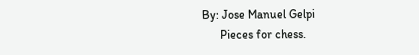By: Jose Manuel Gelpi
      Pieces for chess.